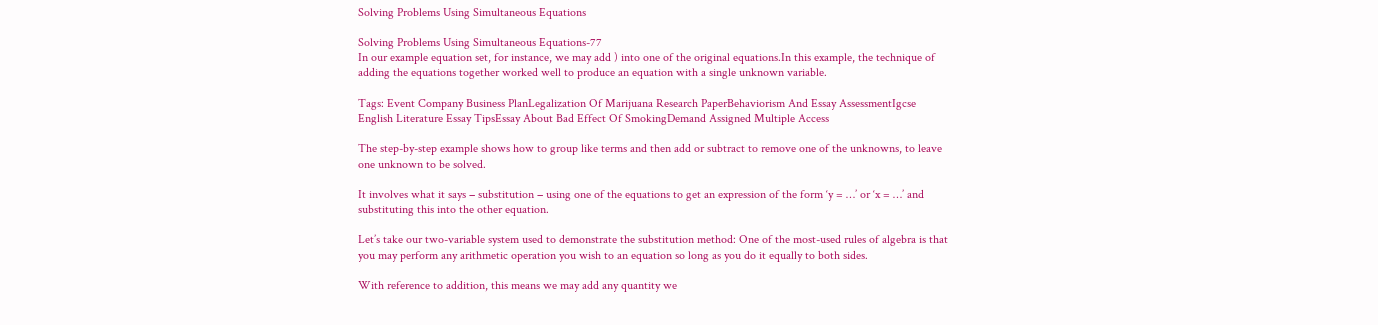Solving Problems Using Simultaneous Equations

Solving Problems Using Simultaneous Equations-77
In our example equation set, for instance, we may add ) into one of the original equations.In this example, the technique of adding the equations together worked well to produce an equation with a single unknown variable.

Tags: Event Company Business PlanLegalization Of Marijuana Research PaperBehaviorism And Essay AssessmentIgcse English Literature Essay TipsEssay About Bad Effect Of SmokingDemand Assigned Multiple Access

The step-by-step example shows how to group like terms and then add or subtract to remove one of the unknowns, to leave one unknown to be solved.

It involves what it says − substitution − using one of the equations to get an expression of the form ‘y = …’ or ‘x = …’ and substituting this into the other equation.

Let’s take our two-variable system used to demonstrate the substitution method: One of the most-used rules of algebra is that you may perform any arithmetic operation you wish to an equation so long as you do it equally to both sides.

With reference to addition, this means we may add any quantity we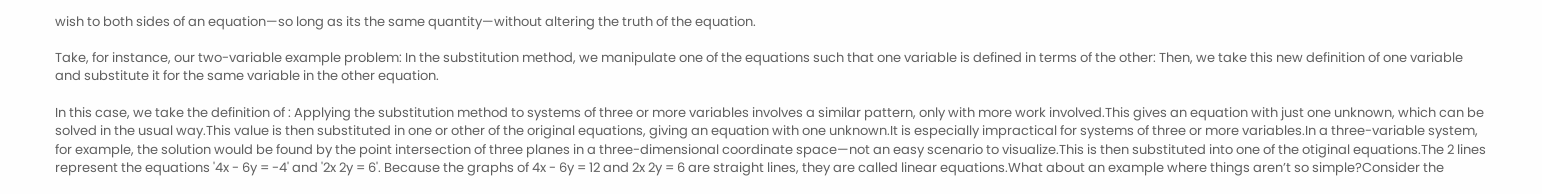wish to both sides of an equation—so long as its the same quantity—without altering the truth of the equation.

Take, for instance, our two-variable example problem: In the substitution method, we manipulate one of the equations such that one variable is defined in terms of the other: Then, we take this new definition of one variable and substitute it for the same variable in the other equation.

In this case, we take the definition of : Applying the substitution method to systems of three or more variables involves a similar pattern, only with more work involved.This gives an equation with just one unknown, which can be solved in the usual way.This value is then substituted in one or other of the original equations, giving an equation with one unknown.It is especially impractical for systems of three or more variables.In a three-variable system, for example, the solution would be found by the point intersection of three planes in a three-dimensional coordinate space—not an easy scenario to visualize.This is then substituted into one of the otiginal equations.The 2 lines represent the equations '4x - 6y = -4' and '2x 2y = 6'. Because the graphs of 4x - 6y = 12 and 2x 2y = 6 are straight lines, they are called linear equations.What about an example where things aren’t so simple?Consider the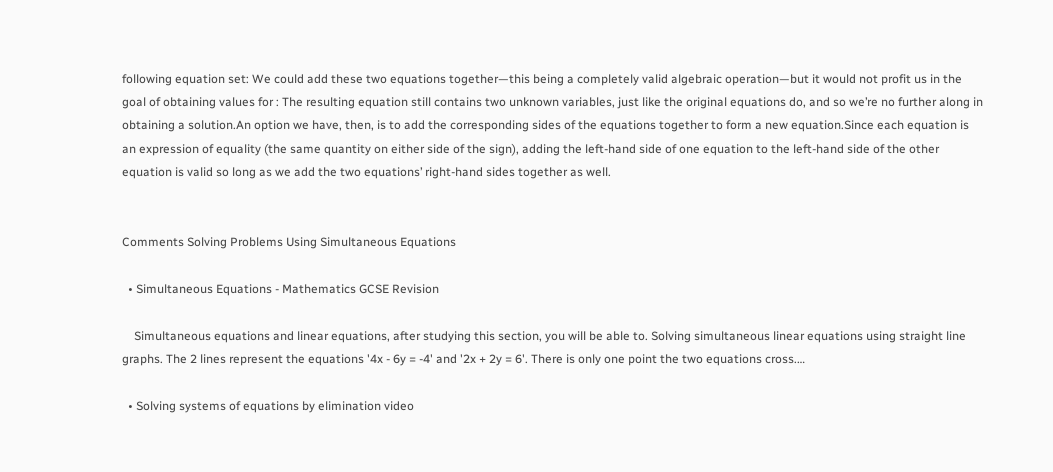following equation set: We could add these two equations together—this being a completely valid algebraic operation—but it would not profit us in the goal of obtaining values for : The resulting equation still contains two unknown variables, just like the original equations do, and so we’re no further along in obtaining a solution.An option we have, then, is to add the corresponding sides of the equations together to form a new equation.Since each equation is an expression of equality (the same quantity on either side of the sign), adding the left-hand side of one equation to the left-hand side of the other equation is valid so long as we add the two equations’ right-hand sides together as well.


Comments Solving Problems Using Simultaneous Equations

  • Simultaneous Equations - Mathematics GCSE Revision

    Simultaneous equations and linear equations, after studying this section, you will be able to. Solving simultaneous linear equations using straight line graphs. The 2 lines represent the equations '4x - 6y = -4' and '2x + 2y = 6'. There is only one point the two equations cross.…

  • Solving systems of equations by elimination video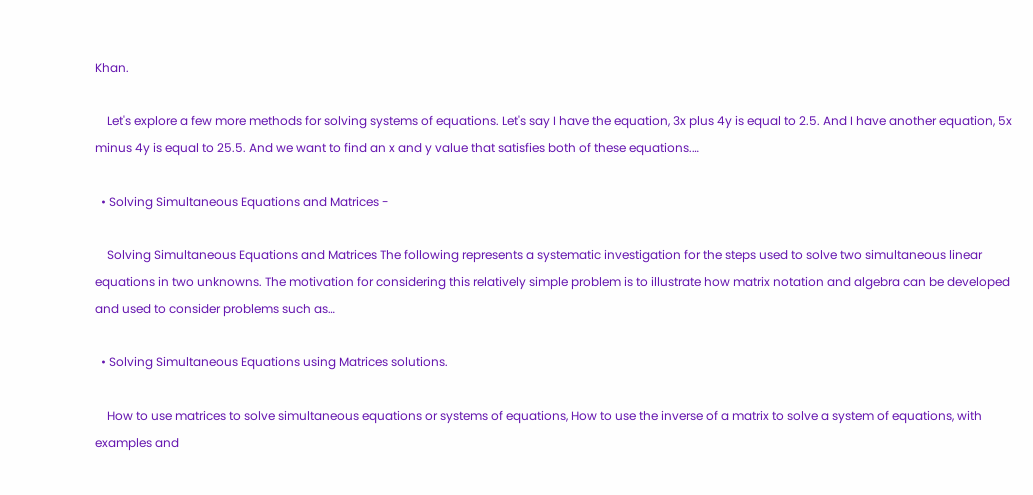Khan.

    Let's explore a few more methods for solving systems of equations. Let's say I have the equation, 3x plus 4y is equal to 2.5. And I have another equation, 5x minus 4y is equal to 25.5. And we want to find an x and y value that satisfies both of these equations.…

  • Solving Simultaneous Equations and Matrices -

    Solving Simultaneous Equations and Matrices The following represents a systematic investigation for the steps used to solve two simultaneous linear equations in two unknowns. The motivation for considering this relatively simple problem is to illustrate how matrix notation and algebra can be developed and used to consider problems such as…

  • Solving Simultaneous Equations using Matrices solutions.

    How to use matrices to solve simultaneous equations or systems of equations, How to use the inverse of a matrix to solve a system of equations, with examples and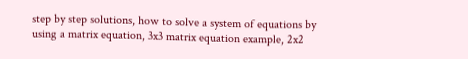step by step solutions, how to solve a system of equations by using a matrix equation, 3x3 matrix equation example, 2x2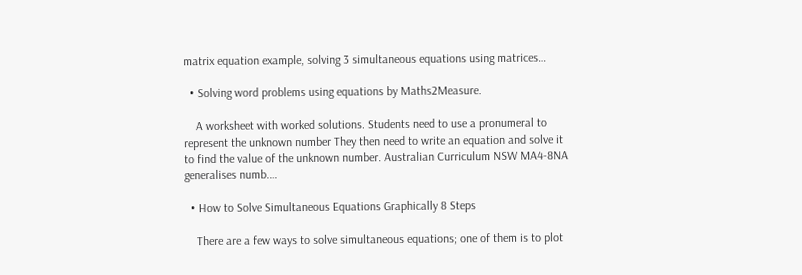matrix equation example, solving 3 simultaneous equations using matrices…

  • Solving word problems using equations by Maths2Measure.

    A worksheet with worked solutions. Students need to use a pronumeral to represent the unknown number They then need to write an equation and solve it to find the value of the unknown number. Australian Curriculum NSW MA4-8NA generalises numb.…

  • How to Solve Simultaneous Equations Graphically 8 Steps

    There are a few ways to solve simultaneous equations; one of them is to plot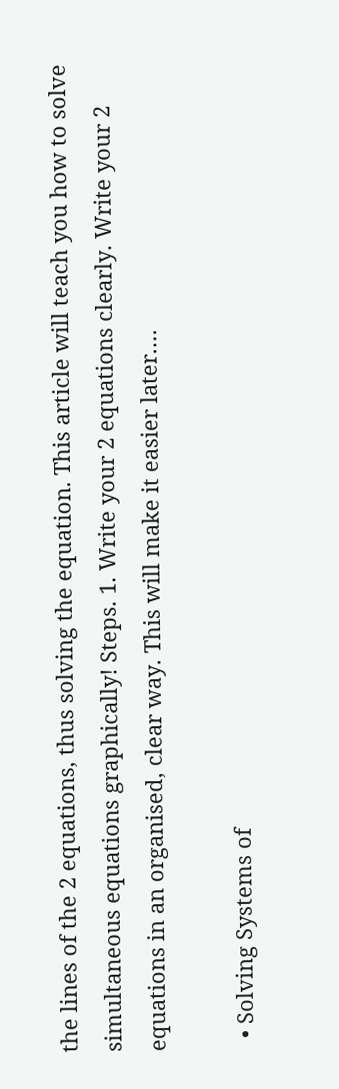the lines of the 2 equations, thus solving the equation. This article will teach you how to solve simultaneous equations graphically! Steps. 1. Write your 2 equations clearly. Write your 2 equations in an organised, clear way. This will make it easier later.…

  • Solving Systems of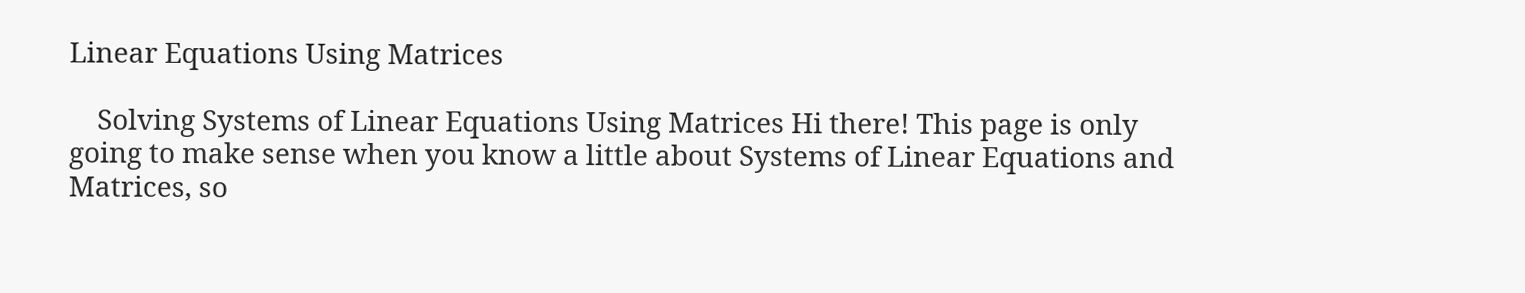Linear Equations Using Matrices

    Solving Systems of Linear Equations Using Matrices Hi there! This page is only going to make sense when you know a little about Systems of Linear Equations and Matrices, so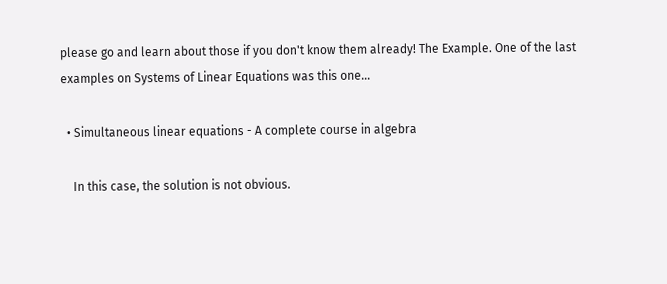please go and learn about those if you don't know them already! The Example. One of the last examples on Systems of Linear Equations was this one…

  • Simultaneous linear equations - A complete course in algebra

    In this case, the solution is not obvious.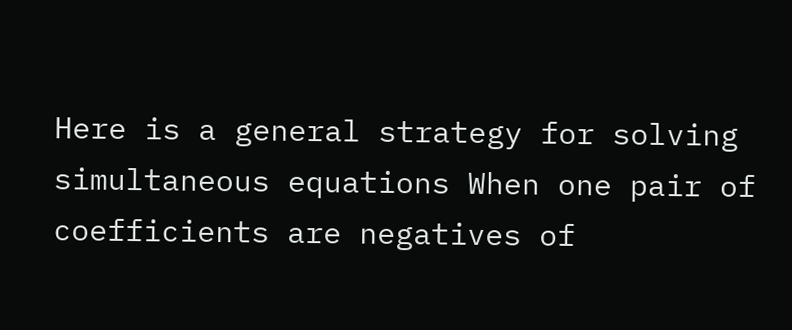Here is a general strategy for solving simultaneous equations When one pair of coefficients are negatives of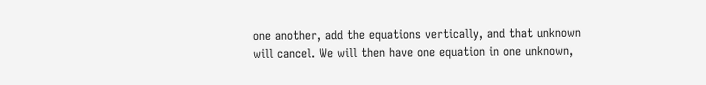one another, add the equations vertically, and that unknown will cancel. We will then have one equation in one unknown,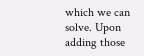which we can solve. Upon adding those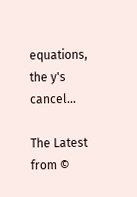equations, the y's cancel…

The Latest from ©